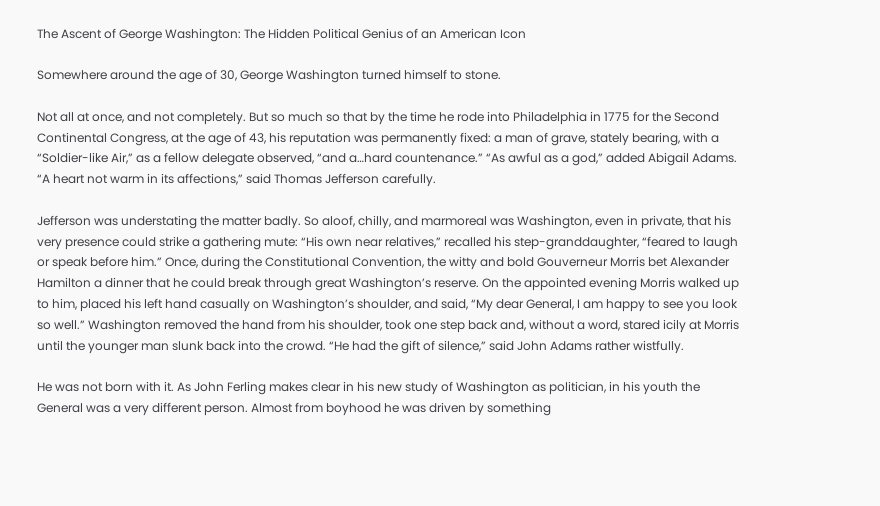The Ascent of George Washington: The Hidden Political Genius of an American Icon

Somewhere around the age of 30, George Washington turned himself to stone.

Not all at once, and not completely. But so much so that by the time he rode into Philadelphia in 1775 for the Second Continental Congress, at the age of 43, his reputation was permanently fixed: a man of grave, stately bearing, with a “Soldier-like Air,” as a fellow delegate observed, “and a…hard countenance.” “As awful as a god,” added Abigail Adams. “A heart not warm in its affections,” said Thomas Jefferson carefully.

Jefferson was understating the matter badly. So aloof, chilly, and marmoreal was Washington, even in private, that his very presence could strike a gathering mute: “His own near relatives,” recalled his step-granddaughter, “feared to laugh or speak before him.” Once, during the Constitutional Convention, the witty and bold Gouverneur Morris bet Alexander Hamilton a dinner that he could break through great Washington’s reserve. On the appointed evening Morris walked up to him, placed his left hand casually on Washington’s shoulder, and said, “My dear General, I am happy to see you look so well.” Washington removed the hand from his shoulder, took one step back and, without a word, stared icily at Morris until the younger man slunk back into the crowd. “He had the gift of silence,” said John Adams rather wistfully.

He was not born with it. As John Ferling makes clear in his new study of Washington as politician, in his youth the General was a very different person. Almost from boyhood he was driven by something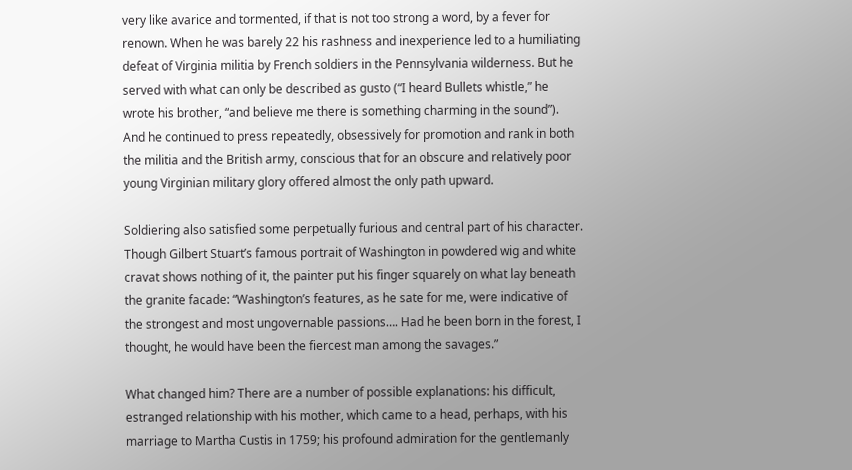very like avarice and tormented, if that is not too strong a word, by a fever for renown. When he was barely 22 his rashness and inexperience led to a humiliating defeat of Virginia militia by French soldiers in the Pennsylvania wilderness. But he served with what can only be described as gusto (“I heard Bullets whistle,” he wrote his brother, “and believe me there is something charming in the sound”). And he continued to press repeatedly, obsessively for promotion and rank in both the militia and the British army, conscious that for an obscure and relatively poor young Virginian military glory offered almost the only path upward.

Soldiering also satisfied some perpetually furious and central part of his character. Though Gilbert Stuart’s famous portrait of Washington in powdered wig and white cravat shows nothing of it, the painter put his finger squarely on what lay beneath the granite facade: “Washington’s features, as he sate for me, were indicative of the strongest and most ungovernable passions…. Had he been born in the forest, I thought, he would have been the fiercest man among the savages.”

What changed him? There are a number of possible explanations: his difficult, estranged relationship with his mother, which came to a head, perhaps, with his marriage to Martha Custis in 1759; his profound admiration for the gentlemanly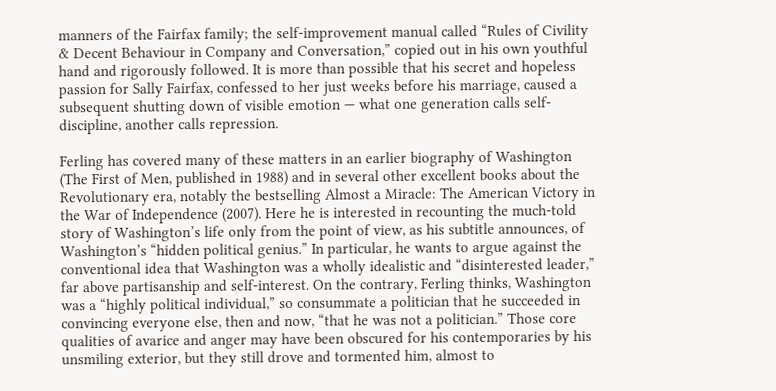manners of the Fairfax family; the self-improvement manual called “Rules of Civility & Decent Behaviour in Company and Conversation,” copied out in his own youthful hand and rigorously followed. It is more than possible that his secret and hopeless passion for Sally Fairfax, confessed to her just weeks before his marriage, caused a subsequent shutting down of visible emotion — what one generation calls self-discipline, another calls repression.

Ferling has covered many of these matters in an earlier biography of Washington (The First of Men, published in 1988) and in several other excellent books about the Revolutionary era, notably the bestselling Almost a Miracle: The American Victory in the War of Independence (2007). Here he is interested in recounting the much-told story of Washington’s life only from the point of view, as his subtitle announces, of Washington’s “hidden political genius.” In particular, he wants to argue against the conventional idea that Washington was a wholly idealistic and “disinterested leader,” far above partisanship and self-interest. On the contrary, Ferling thinks, Washington was a “highly political individual,” so consummate a politician that he succeeded in convincing everyone else, then and now, “that he was not a politician.” Those core qualities of avarice and anger may have been obscured for his contemporaries by his unsmiling exterior, but they still drove and tormented him, almost to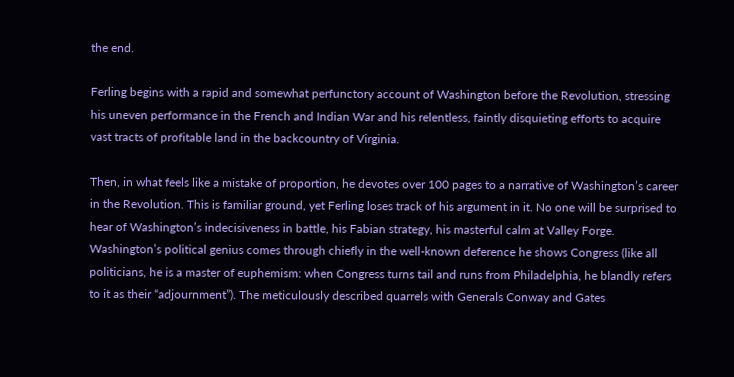the end.

Ferling begins with a rapid and somewhat perfunctory account of Washington before the Revolution, stressing his uneven performance in the French and Indian War and his relentless, faintly disquieting efforts to acquire vast tracts of profitable land in the backcountry of Virginia.

Then, in what feels like a mistake of proportion, he devotes over 100 pages to a narrative of Washington’s career in the Revolution. This is familiar ground, yet Ferling loses track of his argument in it. No one will be surprised to hear of Washington’s indecisiveness in battle, his Fabian strategy, his masterful calm at Valley Forge. Washington’s political genius comes through chiefly in the well-known deference he shows Congress (like all politicians, he is a master of euphemism: when Congress turns tail and runs from Philadelphia, he blandly refers to it as their “adjournment”). The meticulously described quarrels with Generals Conway and Gates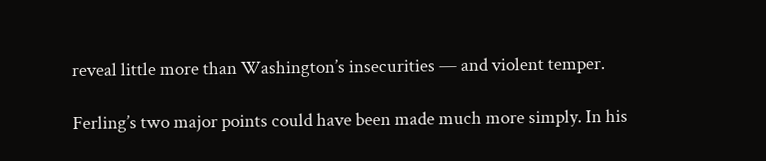reveal little more than Washington’s insecurities — and violent temper.

Ferling’s two major points could have been made much more simply. In his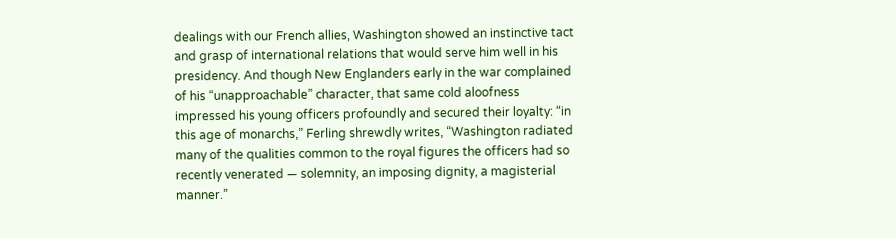dealings with our French allies, Washington showed an instinctive tact and grasp of international relations that would serve him well in his presidency. And though New Englanders early in the war complained of his “unapproachable” character, that same cold aloofness impressed his young officers profoundly and secured their loyalty: “in this age of monarchs,” Ferling shrewdly writes, “Washington radiated many of the qualities common to the royal figures the officers had so recently venerated — solemnity, an imposing dignity, a magisterial manner.”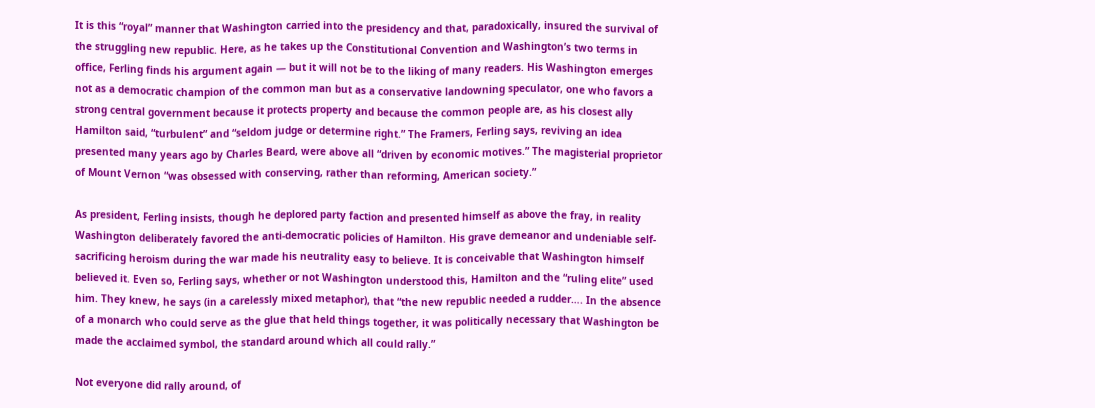It is this “royal” manner that Washington carried into the presidency and that, paradoxically, insured the survival of the struggling new republic. Here, as he takes up the Constitutional Convention and Washington’s two terms in office, Ferling finds his argument again — but it will not be to the liking of many readers. His Washington emerges not as a democratic champion of the common man but as a conservative landowning speculator, one who favors a strong central government because it protects property and because the common people are, as his closest ally Hamilton said, “turbulent” and “seldom judge or determine right.” The Framers, Ferling says, reviving an idea presented many years ago by Charles Beard, were above all “driven by economic motives.” The magisterial proprietor of Mount Vernon “was obsessed with conserving, rather than reforming, American society.”

As president, Ferling insists, though he deplored party faction and presented himself as above the fray, in reality Washington deliberately favored the anti-democratic policies of Hamilton. His grave demeanor and undeniable self-sacrificing heroism during the war made his neutrality easy to believe. It is conceivable that Washington himself believed it. Even so, Ferling says, whether or not Washington understood this, Hamilton and the “ruling elite” used him. They knew, he says (in a carelessly mixed metaphor), that “the new republic needed a rudder…. In the absence of a monarch who could serve as the glue that held things together, it was politically necessary that Washington be made the acclaimed symbol, the standard around which all could rally.”

Not everyone did rally around, of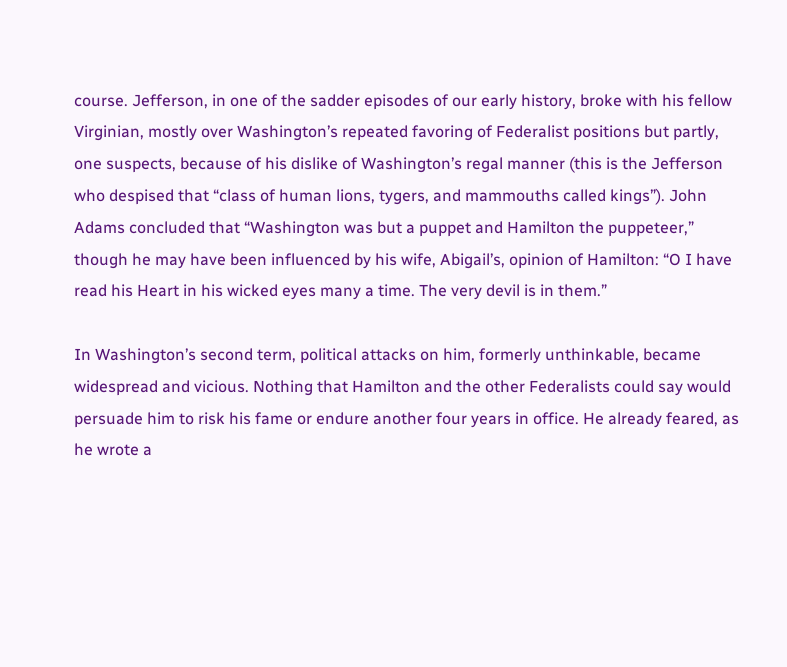course. Jefferson, in one of the sadder episodes of our early history, broke with his fellow Virginian, mostly over Washington’s repeated favoring of Federalist positions but partly, one suspects, because of his dislike of Washington’s regal manner (this is the Jefferson who despised that “class of human lions, tygers, and mammouths called kings”). John Adams concluded that “Washington was but a puppet and Hamilton the puppeteer,” though he may have been influenced by his wife, Abigail’s, opinion of Hamilton: “O I have read his Heart in his wicked eyes many a time. The very devil is in them.”

In Washington’s second term, political attacks on him, formerly unthinkable, became widespread and vicious. Nothing that Hamilton and the other Federalists could say would persuade him to risk his fame or endure another four years in office. He already feared, as he wrote a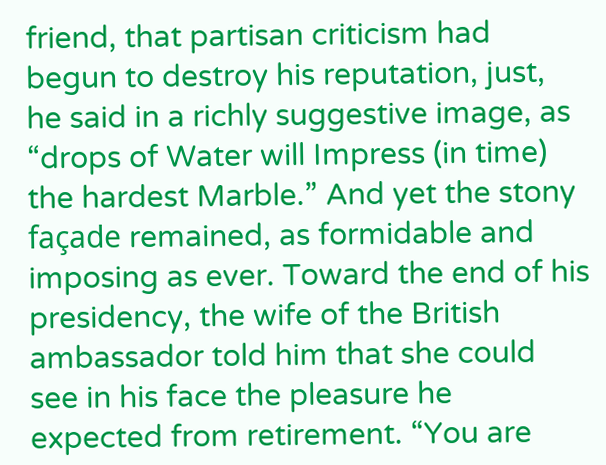friend, that partisan criticism had begun to destroy his reputation, just, he said in a richly suggestive image, as “drops of Water will Impress (in time) the hardest Marble.” And yet the stony façade remained, as formidable and imposing as ever. Toward the end of his presidency, the wife of the British ambassador told him that she could see in his face the pleasure he expected from retirement. “You are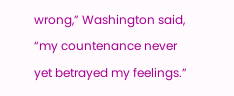wrong,” Washington said, “my countenance never yet betrayed my feelings.”